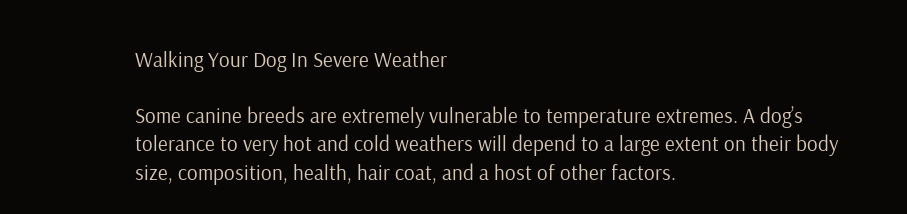Walking Your Dog In Severe Weather

Some canine breeds are extremely vulnerable to temperature extremes. A dog’s tolerance to very hot and cold weathers will depend to a large extent on their body size, composition, health, hair coat, and a host of other factors.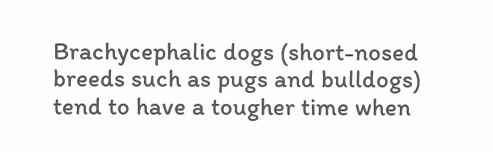Brachycephalic dogs (short-nosed breeds such as pugs and bulldogs) tend to have a tougher time when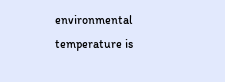environmental temperature is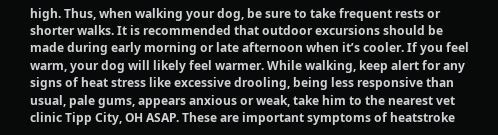high. Thus, when walking your dog, be sure to take frequent rests or shorter walks. It is recommended that outdoor excursions should be made during early morning or late afternoon when it’s cooler. If you feel warm, your dog will likely feel warmer. While walking, keep alert for any signs of heat stress like excessive drooling, being less responsive than usual, pale gums, appears anxious or weak, take him to the nearest vet clinic Tipp City, OH ASAP. These are important symptoms of heatstroke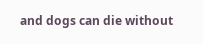and dogs can die without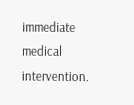immediate medical intervention.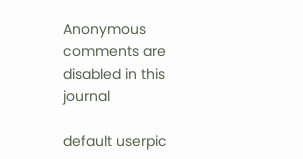Anonymous comments are disabled in this journal

default userpic